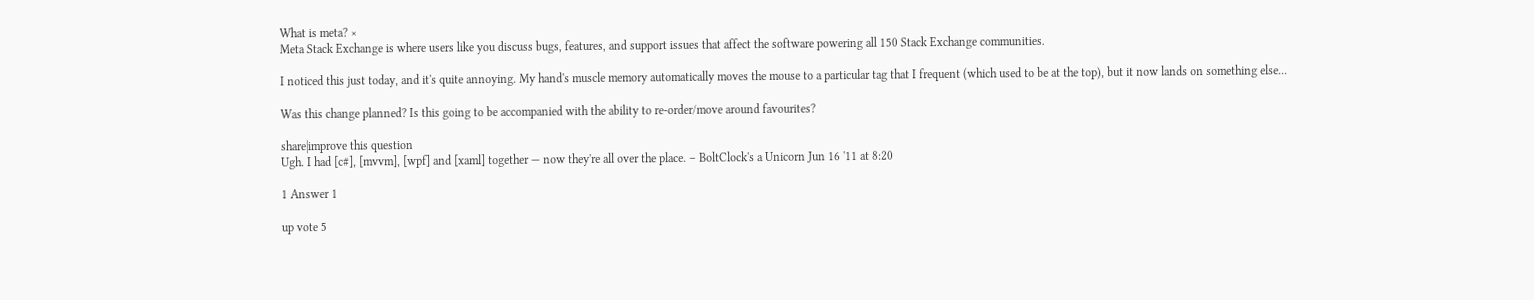What is meta? ×
Meta Stack Exchange is where users like you discuss bugs, features, and support issues that affect the software powering all 150 Stack Exchange communities.

I noticed this just today, and it's quite annoying. My hand's muscle memory automatically moves the mouse to a particular tag that I frequent (which used to be at the top), but it now lands on something else...

Was this change planned? Is this going to be accompanied with the ability to re-order/move around favourites?

share|improve this question
Ugh. I had [c#], [mvvm], [wpf] and [xaml] together — now they're all over the place. – BoltClock's a Unicorn Jun 16 '11 at 8:20

1 Answer 1

up vote 5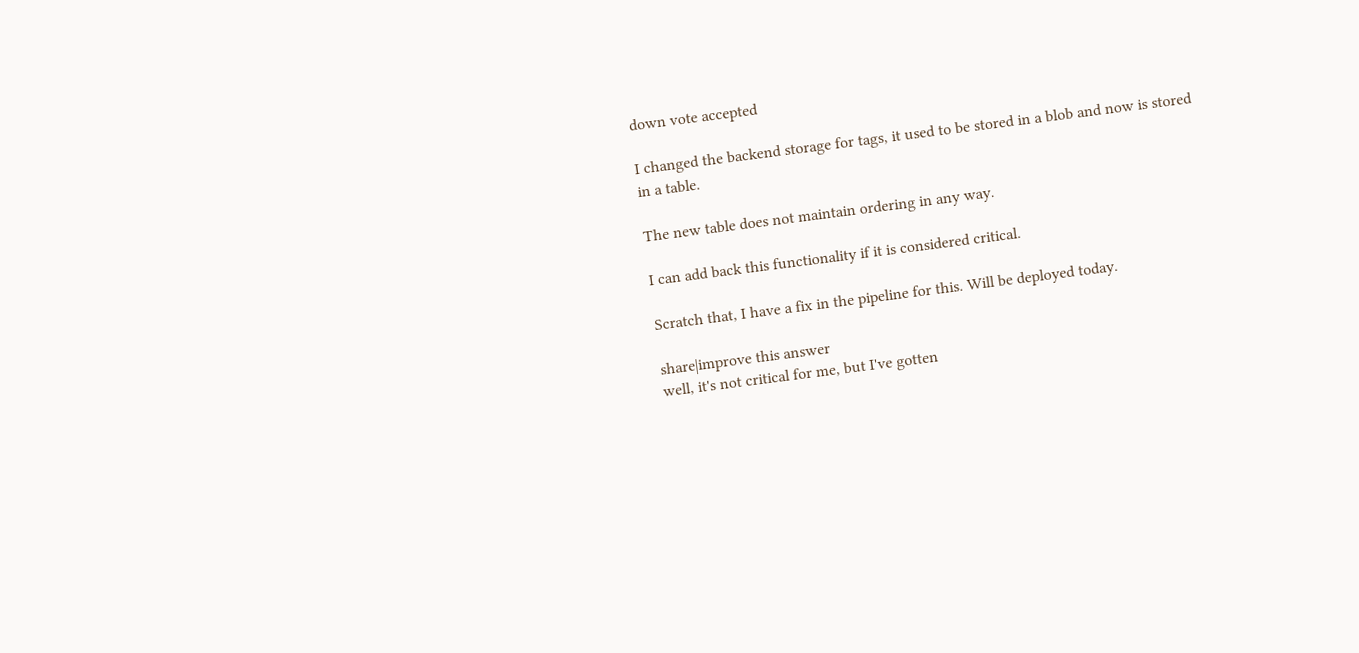down vote accepted

I changed the backend storage for tags, it used to be stored in a blob and now is stored in a table.

The new table does not maintain ordering in any way.

I can add back this functionality if it is considered critical.

Scratch that, I have a fix in the pipeline for this. Will be deployed today.

share|improve this answer
well, it's not critical for me, but I've gotten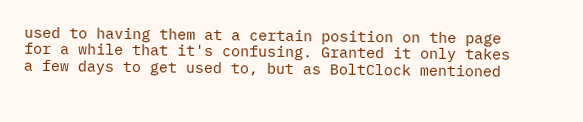used to having them at a certain position on the page for a while that it's confusing. Granted it only takes a few days to get used to, but as BoltClock mentioned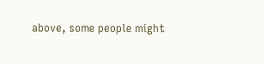above, some people might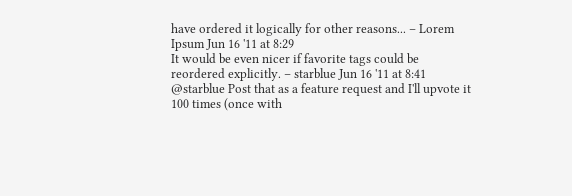have ordered it logically for other reasons... – Lorem Ipsum Jun 16 '11 at 8:29
It would be even nicer if favorite tags could be reordered explicitly. – starblue Jun 16 '11 at 8:41
@starblue Post that as a feature request and I'll upvote it 100 times (once with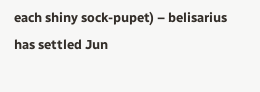each shiny sock-pupet) – belisarius has settled Jun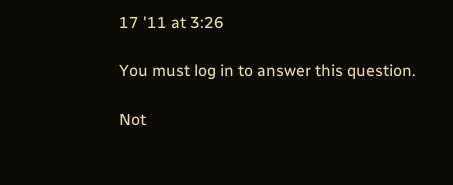17 '11 at 3:26

You must log in to answer this question.

Not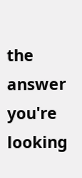the answer you're looking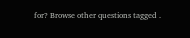for? Browse other questions tagged .